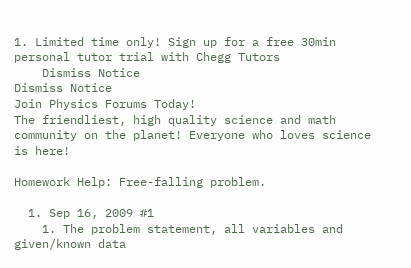1. Limited time only! Sign up for a free 30min personal tutor trial with Chegg Tutors
    Dismiss Notice
Dismiss Notice
Join Physics Forums Today!
The friendliest, high quality science and math community on the planet! Everyone who loves science is here!

Homework Help: Free-falling problem.

  1. Sep 16, 2009 #1
    1. The problem statement, all variables and given/known data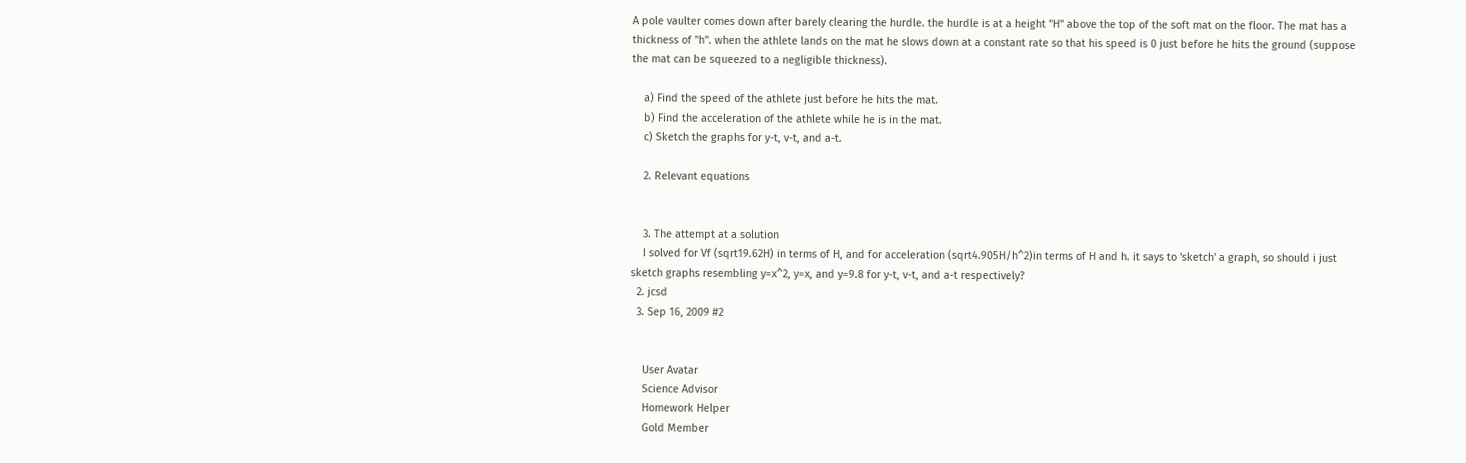A pole vaulter comes down after barely clearing the hurdle. the hurdle is at a height "H" above the top of the soft mat on the floor. The mat has a thickness of "h". when the athlete lands on the mat he slows down at a constant rate so that his speed is 0 just before he hits the ground (suppose the mat can be squeezed to a negligible thickness).

    a) Find the speed of the athlete just before he hits the mat.
    b) Find the acceleration of the athlete while he is in the mat.
    c) Sketch the graphs for y-t, v-t, and a-t.

    2. Relevant equations


    3. The attempt at a solution
    I solved for Vf (sqrt19.62H) in terms of H, and for acceleration (sqrt4.905H/h^2)in terms of H and h. it says to 'sketch' a graph, so should i just sketch graphs resembling y=x^2, y=x, and y=9.8 for y-t, v-t, and a-t respectively?
  2. jcsd
  3. Sep 16, 2009 #2


    User Avatar
    Science Advisor
    Homework Helper
    Gold Member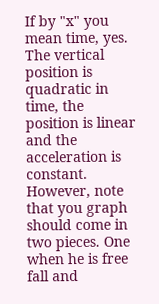If by "x" you mean time, yes. The vertical position is quadratic in time, the position is linear and the acceleration is constant. However, note that you graph should come in two pieces. One when he is free fall and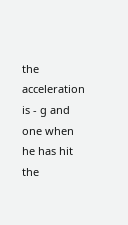the acceleration is - g and one when he has hit the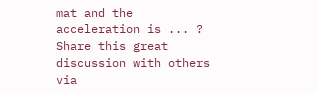mat and the acceleration is ... ?
Share this great discussion with others via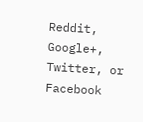Reddit, Google+, Twitter, or Facebook